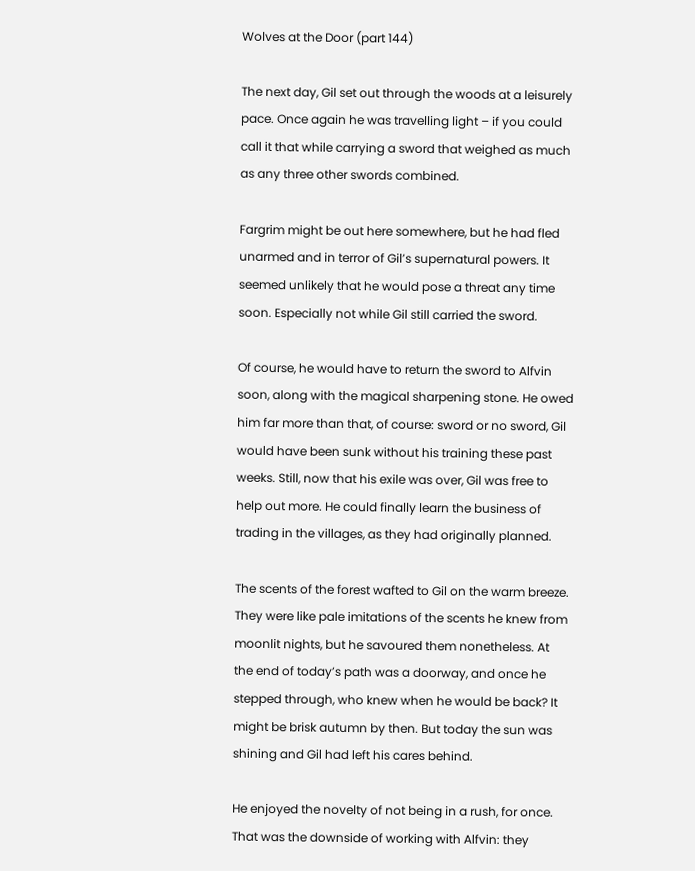Wolves at the Door (part 144)

The next day, Gil set out through the woods at a leisurely pace. Once again he was travelling light – if you could call it that while carrying a sword that weighed as much as any three other swords combined.

Fargrim might be out here somewhere, but he had fled unarmed and in terror of Gil’s supernatural powers. It seemed unlikely that he would pose a threat any time soon. Especially not while Gil still carried the sword.

Of course, he would have to return the sword to Alfvin soon, along with the magical sharpening stone. He owed him far more than that, of course: sword or no sword, Gil would have been sunk without his training these past weeks. Still, now that his exile was over, Gil was free to help out more. He could finally learn the business of trading in the villages, as they had originally planned.

The scents of the forest wafted to Gil on the warm breeze. They were like pale imitations of the scents he knew from moonlit nights, but he savoured them nonetheless. At the end of today’s path was a doorway, and once he stepped through, who knew when he would be back? It might be brisk autumn by then. But today the sun was shining and Gil had left his cares behind.

He enjoyed the novelty of not being in a rush, for once. That was the downside of working with Alfvin: they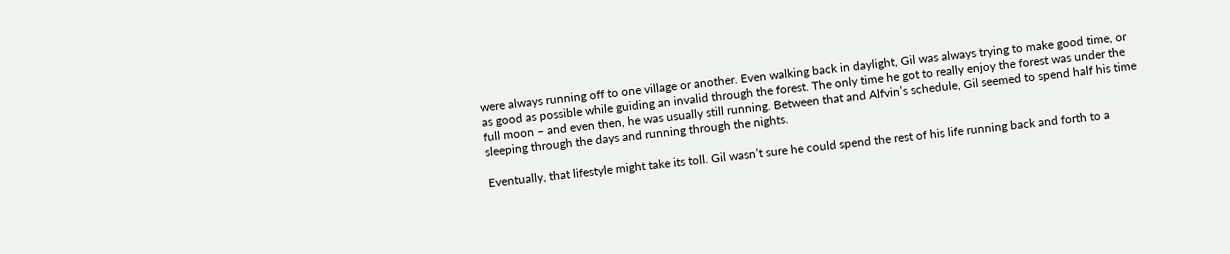were always running off to one village or another. Even walking back in daylight, Gil was always trying to make good time, or as good as possible while guiding an invalid through the forest. The only time he got to really enjoy the forest was under the full moon – and even then, he was usually still running. Between that and Alfvin’s schedule, Gil seemed to spend half his time sleeping through the days and running through the nights.

Eventually, that lifestyle might take its toll. Gil wasn’t sure he could spend the rest of his life running back and forth to a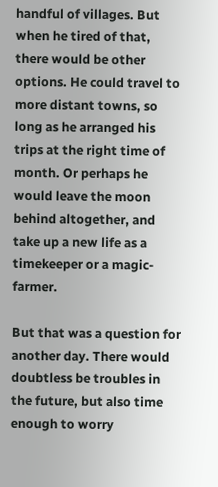handful of villages. But when he tired of that, there would be other options. He could travel to more distant towns, so long as he arranged his trips at the right time of month. Or perhaps he would leave the moon behind altogether, and take up a new life as a timekeeper or a magic-farmer.

But that was a question for another day. There would doubtless be troubles in the future, but also time enough to worry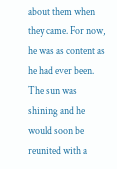about them when they came. For now, he was as content as he had ever been. The sun was shining and he would soon be reunited with a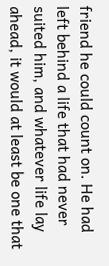friend he could count on. He had left behind a life that had never suited him, and whatever life lay ahead, it would at least be one that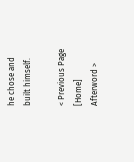he chose and built himself.

< Previous Page                    [Home]                    Afterword >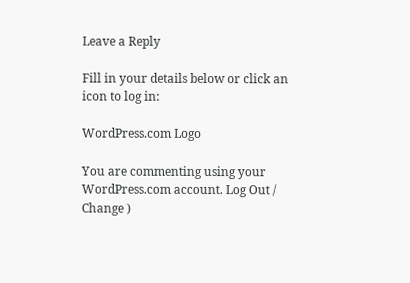Leave a Reply

Fill in your details below or click an icon to log in:

WordPress.com Logo

You are commenting using your WordPress.com account. Log Out /  Change )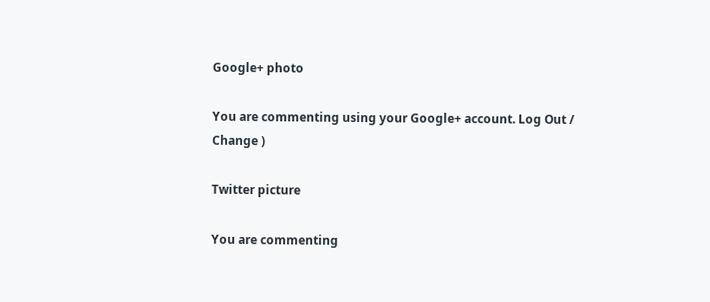Google+ photo

You are commenting using your Google+ account. Log Out /  Change )

Twitter picture

You are commenting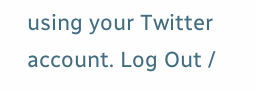using your Twitter account. Log Out /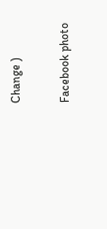Change )

Facebook photo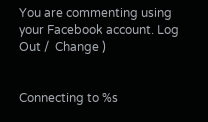You are commenting using your Facebook account. Log Out /  Change )


Connecting to %s